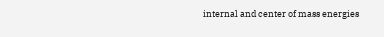internal and center of mass energies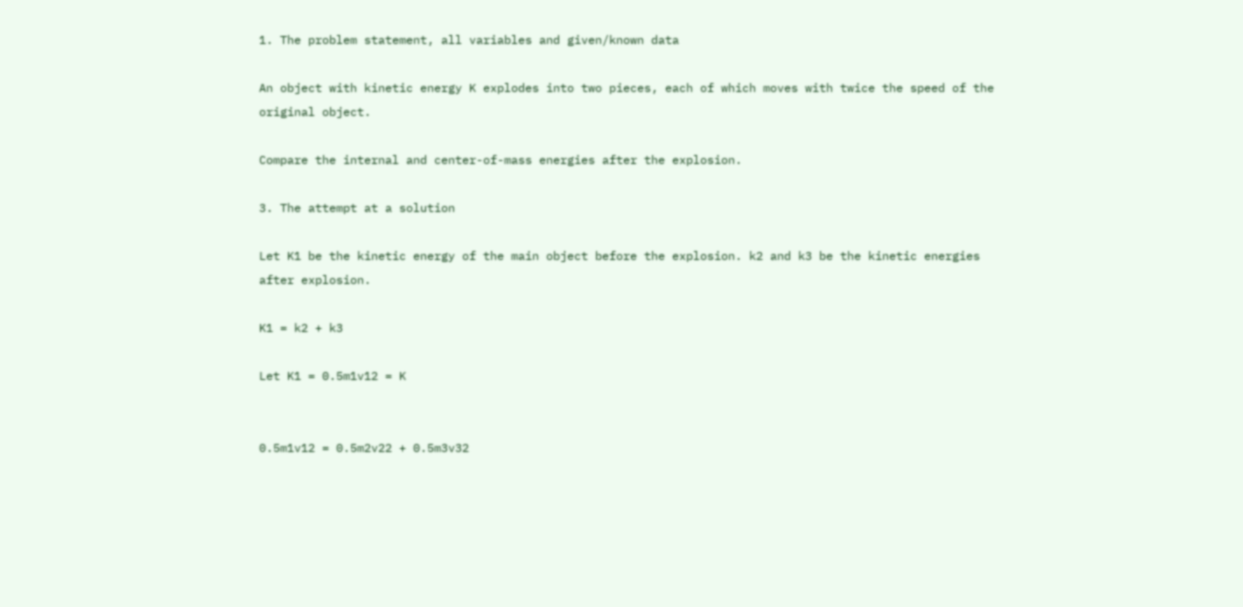1. The problem statement, all variables and given/known data

An object with kinetic energy K explodes into two pieces, each of which moves with twice the speed of the original object.

Compare the internal and center-of-mass energies after the explosion.

3. The attempt at a solution

Let K1 be the kinetic energy of the main object before the explosion. k2 and k3 be the kinetic energies after explosion.

K1 = k2 + k3

Let K1 = 0.5m1v12 = K


0.5m1v12 = 0.5m2v22 + 0.5m3v32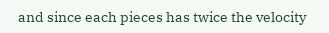and since each pieces has twice the velocity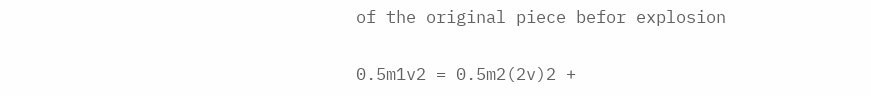of the original piece befor explosion

0.5m1v2 = 0.5m2(2v)2 +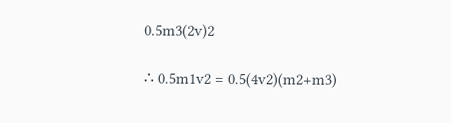0.5m3(2v)2

∴ 0.5m1v2 = 0.5(4v2)(m2+m3)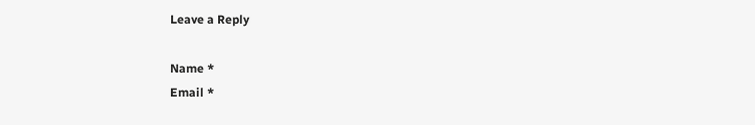Leave a Reply

Name *
Email *